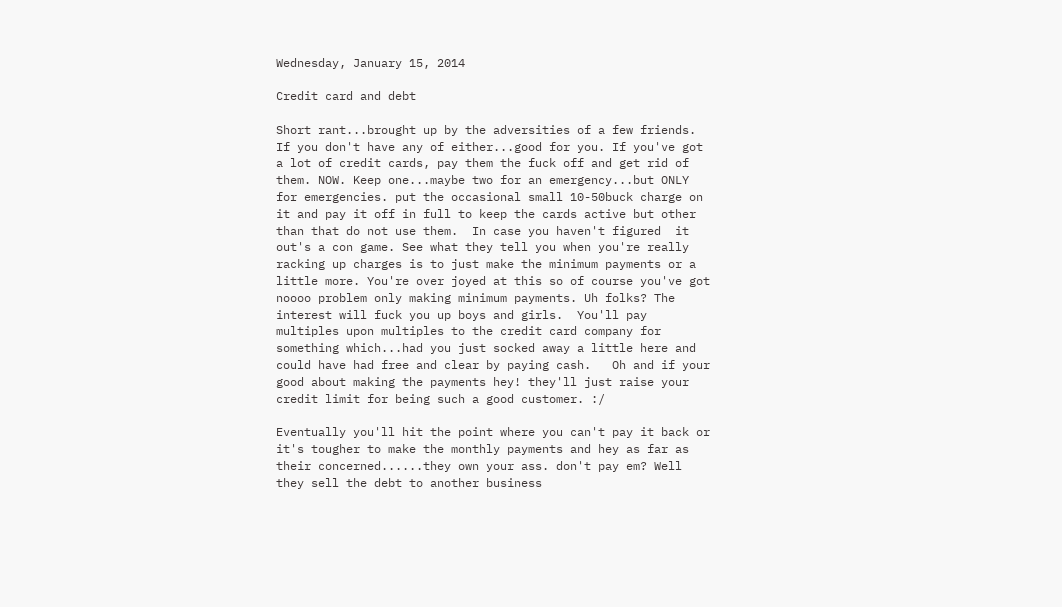Wednesday, January 15, 2014

Credit card and debt

Short rant...brought up by the adversities of a few friends.  If you don't have any of either...good for you. If you've got a lot of credit cards, pay them the fuck off and get rid of them. NOW. Keep one...maybe two for an emergency...but ONLY for emergencies. put the occasional small 10-50buck charge on it and pay it off in full to keep the cards active but other than that do not use them.  In case you haven't figured  it out's a con game. See what they tell you when you're really racking up charges is to just make the minimum payments or a little more. You're over joyed at this so of course you've got noooo problem only making minimum payments. Uh folks? The interest will fuck you up boys and girls.  You'll pay multiples upon multiples to the credit card company for something which...had you just socked away a little here and could have had free and clear by paying cash.   Oh and if your good about making the payments hey! they'll just raise your credit limit for being such a good customer. :/

Eventually you'll hit the point where you can't pay it back or it's tougher to make the monthly payments and hey as far as their concerned......they own your ass. don't pay em? Well they sell the debt to another business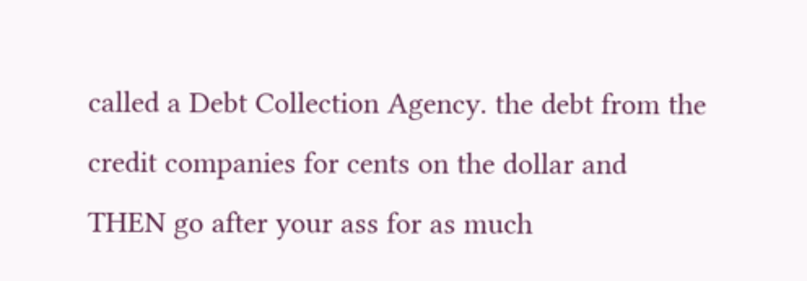called a Debt Collection Agency. the debt from the credit companies for cents on the dollar and THEN go after your ass for as much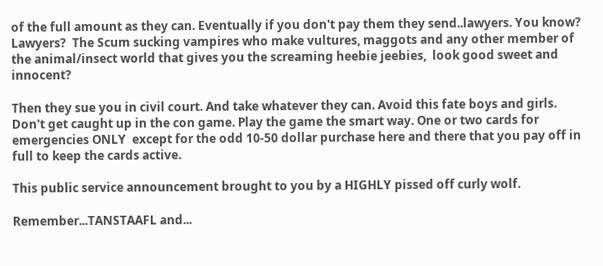of the full amount as they can. Eventually if you don't pay them they send..lawyers. You know? Lawyers?  The Scum sucking vampires who make vultures, maggots and any other member of the animal/insect world that gives you the screaming heebie jeebies,  look good sweet and innocent?

Then they sue you in civil court. And take whatever they can. Avoid this fate boys and girls.   Don't get caught up in the con game. Play the game the smart way. One or two cards for emergencies ONLY  except for the odd 10-50 dollar purchase here and there that you pay off in full to keep the cards active.

This public service announcement brought to you by a HIGHLY pissed off curly wolf.

Remember...TANSTAAFL and...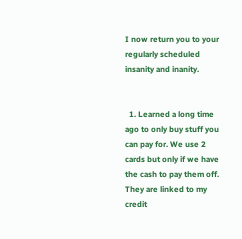I now return you to your regularly scheduled insanity and inanity.


  1. Learned a long time ago to only buy stuff you can pay for. We use 2 cards but only if we have the cash to pay them off. They are linked to my credit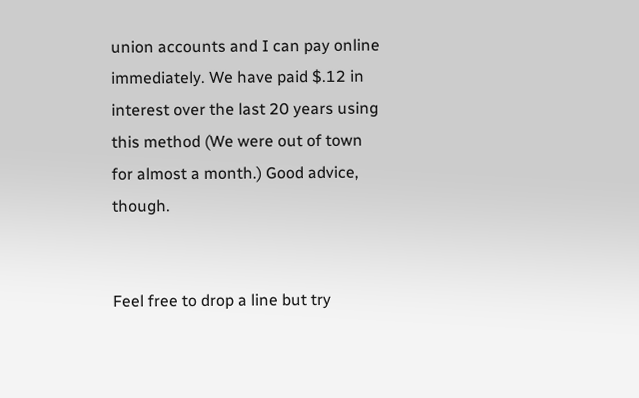union accounts and I can pay online immediately. We have paid $.12 in interest over the last 20 years using this method (We were out of town for almost a month.) Good advice, though.


Feel free to drop a line but try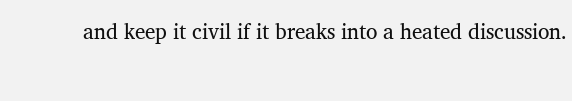and keep it civil if it breaks into a heated discussion.